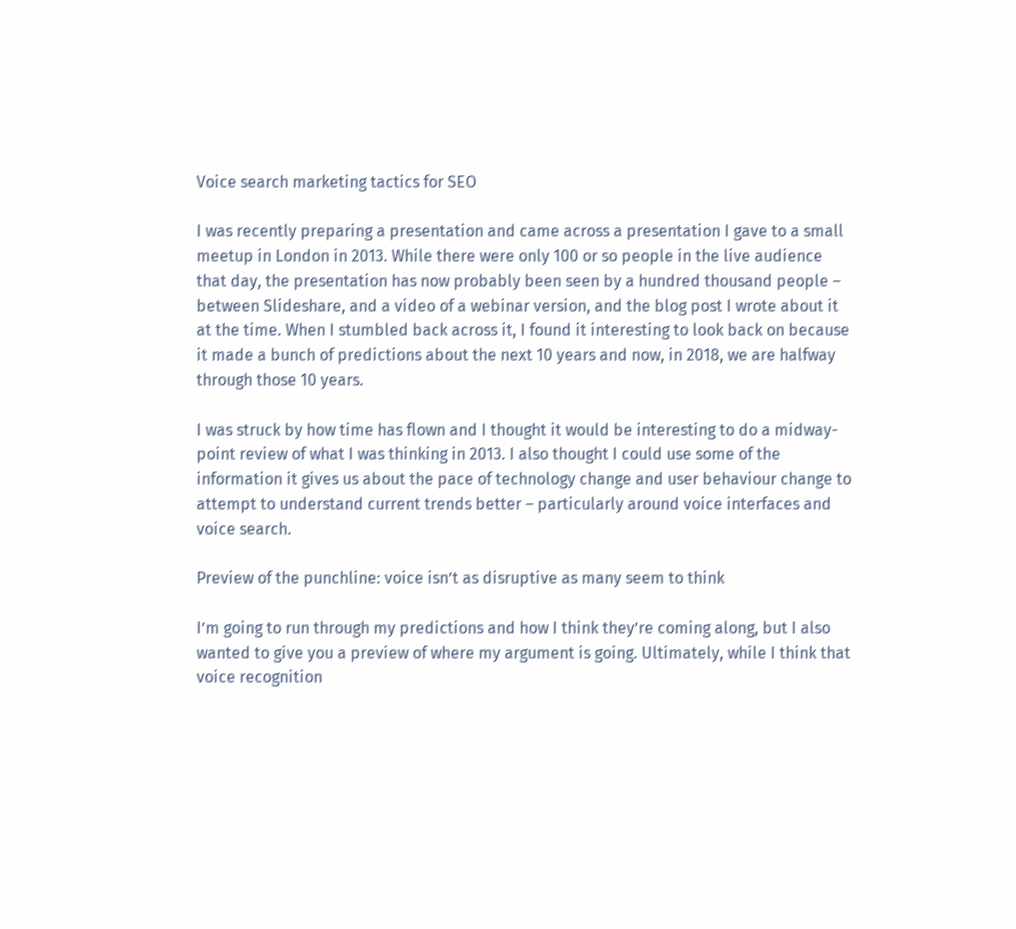Voice search marketing tactics for SEO

I was recently preparing a presentation and came across a presentation I gave to a small meetup in London in 2013. While there were only 100 or so people in the live audience that day, the presentation has now probably been seen by a hundred thousand people – between Slideshare, and a video of a webinar version, and the blog post I wrote about it at the time. When I stumbled back across it, I found it interesting to look back on because it made a bunch of predictions about the next 10 years and now, in 2018, we are halfway through those 10 years.

I was struck by how time has flown and I thought it would be interesting to do a midway-point review of what I was thinking in 2013. I also thought I could use some of the information it gives us about the pace of technology change and user behaviour change to attempt to understand current trends better – particularly around voice interfaces and voice search.

Preview of the punchline: voice isn’t as disruptive as many seem to think

I’m going to run through my predictions and how I think they’re coming along, but I also wanted to give you a preview of where my argument is going. Ultimately, while I think that voice recognition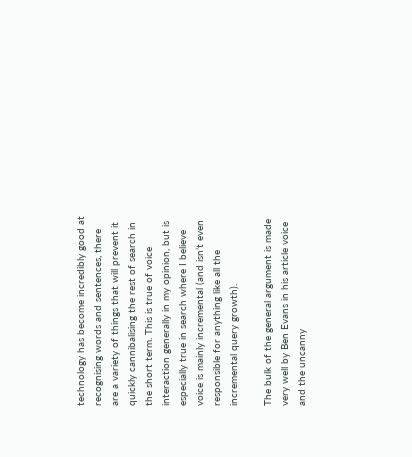technology has become incredibly good at recognising words and sentences, there are a variety of things that will prevent it quickly cannibalising the rest of search in the short term. This is true of voice interaction generally in my opinion, but is especially true in search where I believe voice is mainly incremental (and isn’t even responsible for anything like all the incremental query growth).

The bulk of the general argument is made very well by Ben Evans in his article voice and the uncanny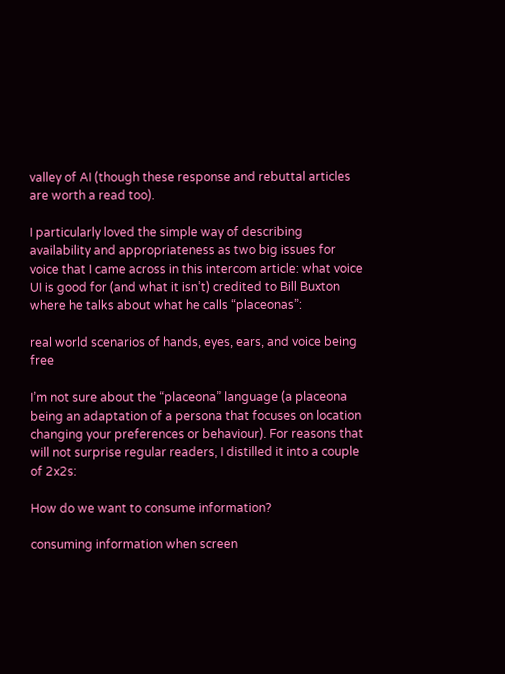valley of AI (though these response and rebuttal articles are worth a read too).

I particularly loved the simple way of describing availability and appropriateness as two big issues for voice that I came across in this intercom article: what voice UI is good for (and what it isn’t) credited to Bill Buxton where he talks about what he calls “placeonas”:

real world scenarios of hands, eyes, ears, and voice being free

I’m not sure about the “placeona” language (a placeona being an adaptation of a persona that focuses on location changing your preferences or behaviour). For reasons that will not surprise regular readers, I distilled it into a couple of 2x2s:

How do we want to consume information?

consuming information when screen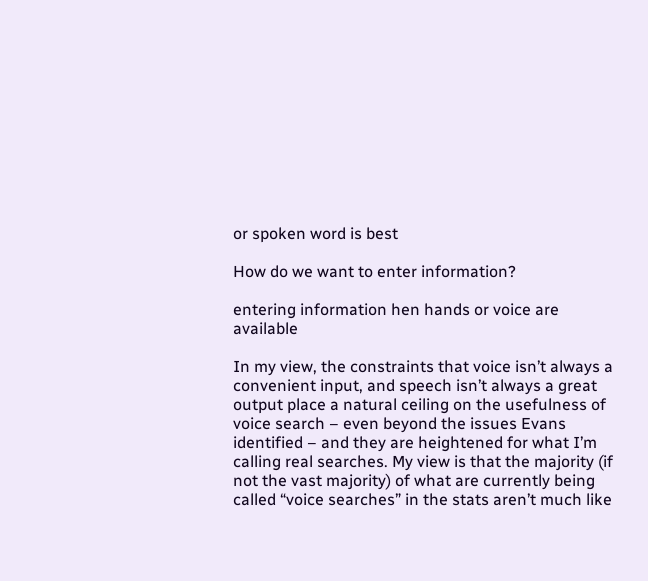or spoken word is best

How do we want to enter information?

entering information hen hands or voice are available

In my view, the constraints that voice isn’t always a convenient input, and speech isn’t always a great output place a natural ceiling on the usefulness of voice search – even beyond the issues Evans identified – and they are heightened for what I’m calling real searches. My view is that the majority (if not the vast majority) of what are currently being called “voice searches” in the stats aren’t much like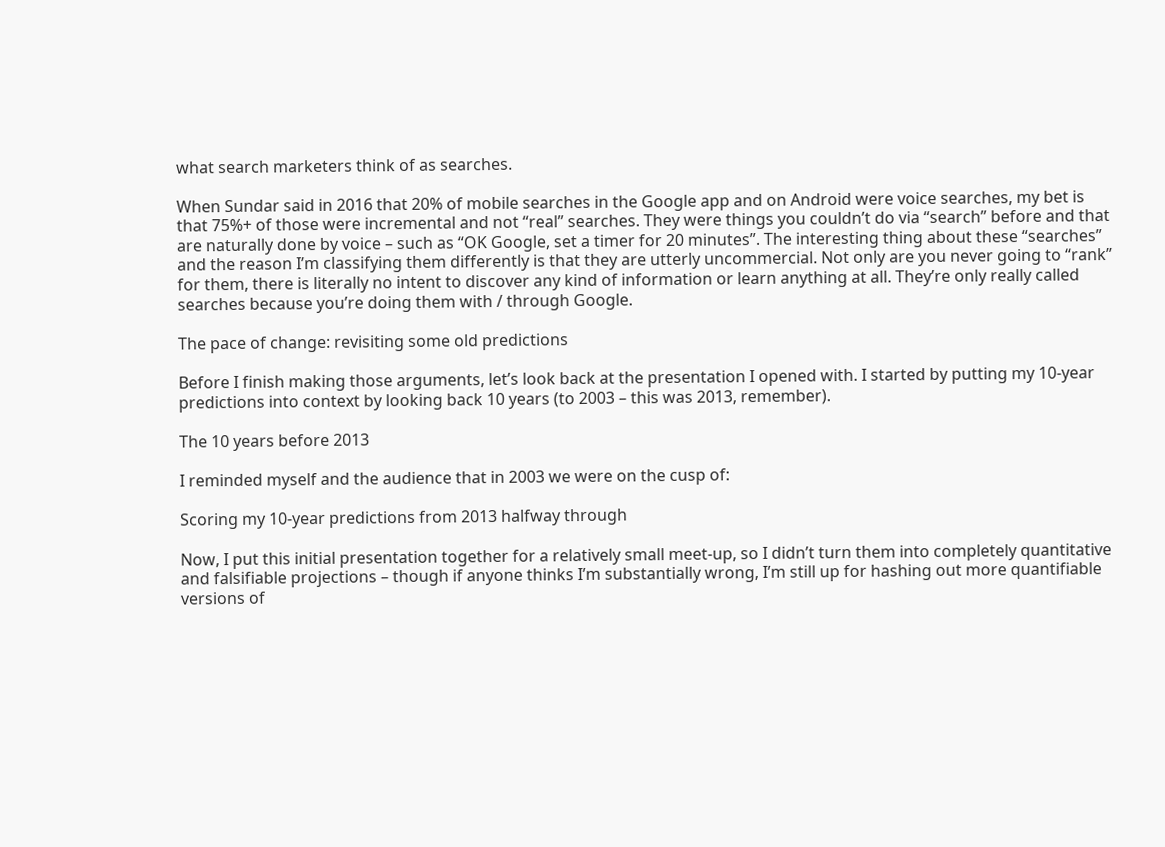what search marketers think of as searches.

When Sundar said in 2016 that 20% of mobile searches in the Google app and on Android were voice searches, my bet is that 75%+ of those were incremental and not “real” searches. They were things you couldn’t do via “search” before and that are naturally done by voice – such as “OK Google, set a timer for 20 minutes”. The interesting thing about these “searches” and the reason I’m classifying them differently is that they are utterly uncommercial. Not only are you never going to “rank” for them, there is literally no intent to discover any kind of information or learn anything at all. They’re only really called searches because you’re doing them with / through Google.

The pace of change: revisiting some old predictions

Before I finish making those arguments, let’s look back at the presentation I opened with. I started by putting my 10-year predictions into context by looking back 10 years (to 2003 – this was 2013, remember).

The 10 years before 2013

I reminded myself and the audience that in 2003 we were on the cusp of:

Scoring my 10-year predictions from 2013 halfway through

Now, I put this initial presentation together for a relatively small meet-up, so I didn’t turn them into completely quantitative and falsifiable projections – though if anyone thinks I’m substantially wrong, I’m still up for hashing out more quantifiable versions of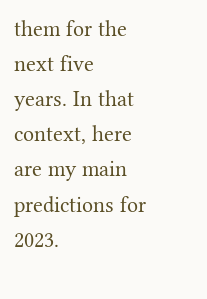them for the next five years. In that context, here are my main predictions for 2023.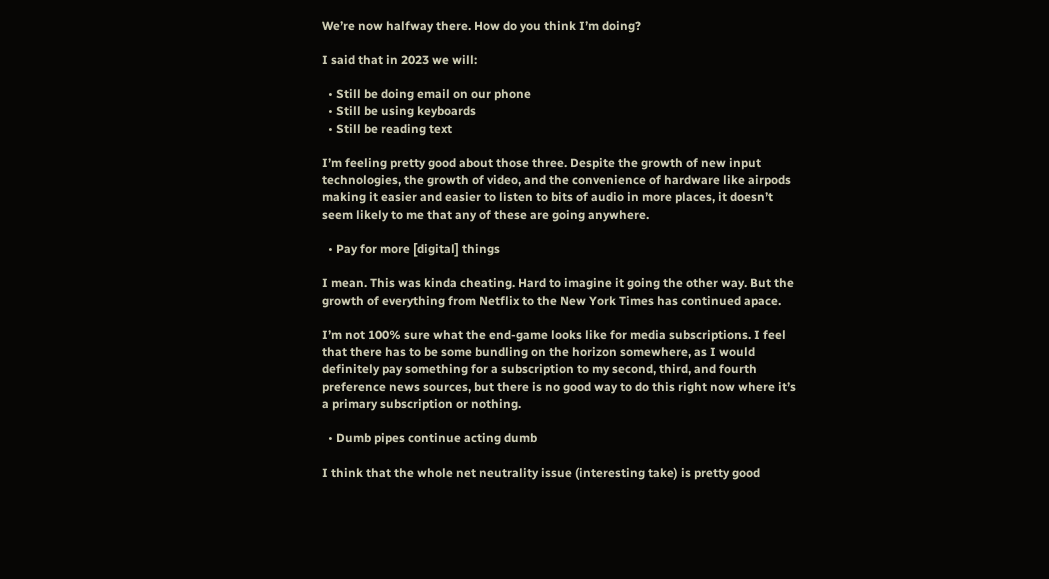We’re now halfway there. How do you think I’m doing?

I said that in 2023 we will:

  • Still be doing email on our phone
  • Still be using keyboards
  • Still be reading text

I’m feeling pretty good about those three. Despite the growth of new input technologies, the growth of video, and the convenience of hardware like airpods making it easier and easier to listen to bits of audio in more places, it doesn’t seem likely to me that any of these are going anywhere.

  • Pay for more [digital] things

I mean. This was kinda cheating. Hard to imagine it going the other way. But the growth of everything from Netflix to the New York Times has continued apace.

I’m not 100% sure what the end-game looks like for media subscriptions. I feel that there has to be some bundling on the horizon somewhere, as I would definitely pay something for a subscription to my second, third, and fourth preference news sources, but there is no good way to do this right now where it’s a primary subscription or nothing.

  • Dumb pipes continue acting dumb

I think that the whole net neutrality issue (interesting take) is pretty good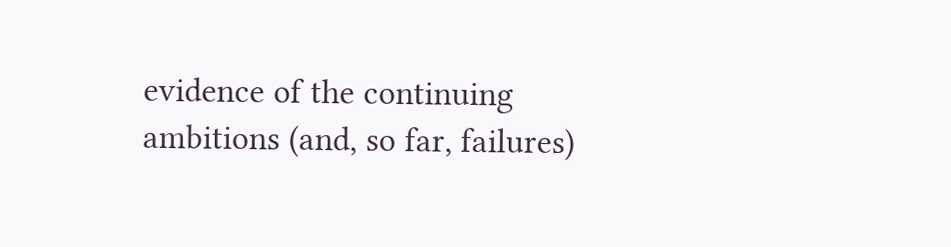evidence of the continuing ambitions (and, so far, failures)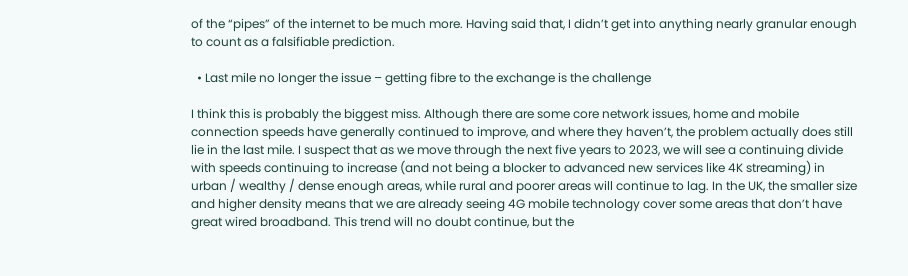of the “pipes” of the internet to be much more. Having said that, I didn’t get into anything nearly granular enough to count as a falsifiable prediction.

  • Last mile no longer the issue – getting fibre to the exchange is the challenge

I think this is probably the biggest miss. Although there are some core network issues, home and mobile connection speeds have generally continued to improve, and where they haven’t, the problem actually does still lie in the last mile. I suspect that as we move through the next five years to 2023, we will see a continuing divide with speeds continuing to increase (and not being a blocker to advanced new services like 4K streaming) in urban / wealthy / dense enough areas, while rural and poorer areas will continue to lag. In the UK, the smaller size and higher density means that we are already seeing 4G mobile technology cover some areas that don’t have great wired broadband. This trend will no doubt continue, but the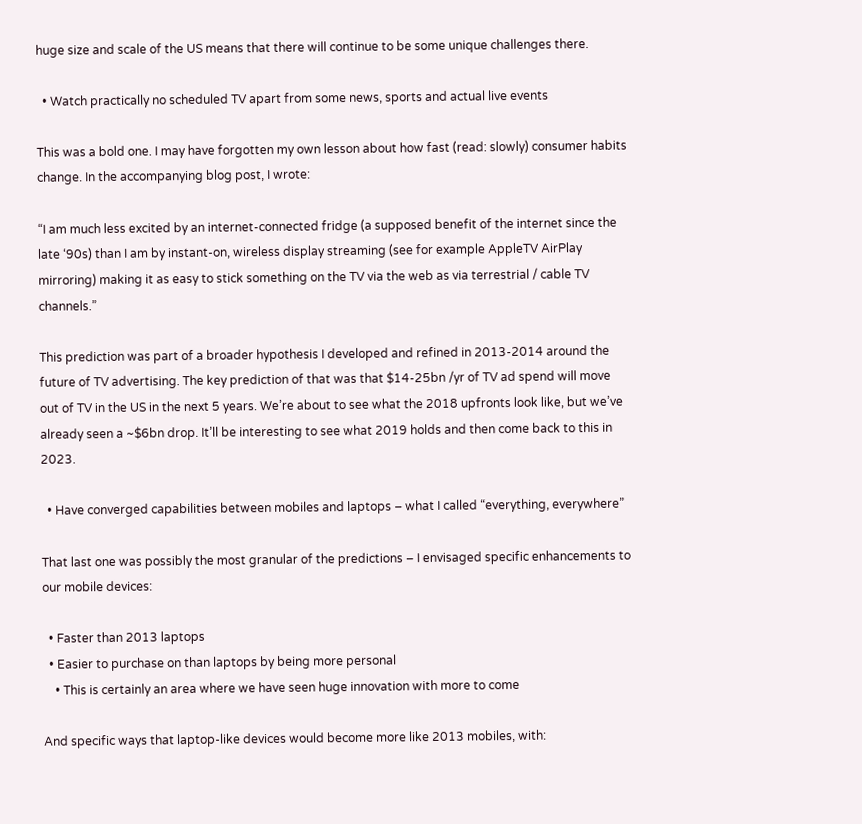huge size and scale of the US means that there will continue to be some unique challenges there.

  • Watch practically no scheduled TV apart from some news, sports and actual live events

This was a bold one. I may have forgotten my own lesson about how fast (read: slowly) consumer habits change. In the accompanying blog post, I wrote:

“I am much less excited by an internet-connected fridge (a supposed benefit of the internet since the late ‘90s) than I am by instant-on, wireless display streaming (see for example AppleTV AirPlay mirroring) making it as easy to stick something on the TV via the web as via terrestrial / cable TV channels.”

This prediction was part of a broader hypothesis I developed and refined in 2013-2014 around the future of TV advertising. The key prediction of that was that $14-25bn /yr of TV ad spend will move out of TV in the US in the next 5 years. We’re about to see what the 2018 upfronts look like, but we’ve already seen a ~$6bn drop. It’ll be interesting to see what 2019 holds and then come back to this in 2023.

  • Have converged capabilities between mobiles and laptops – what I called “everything, everywhere”

That last one was possibly the most granular of the predictions – I envisaged specific enhancements to our mobile devices:

  • Faster than 2013 laptops
  • Easier to purchase on than laptops by being more personal
    • This is certainly an area where we have seen huge innovation with more to come

And specific ways that laptop-like devices would become more like 2013 mobiles, with: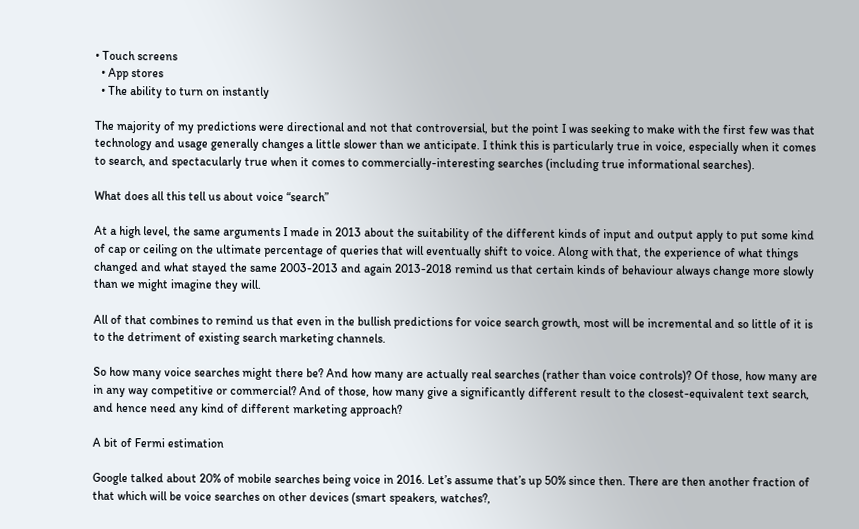• Touch screens
  • App stores
  • The ability to turn on instantly

The majority of my predictions were directional and not that controversial, but the point I was seeking to make with the first few was that technology and usage generally changes a little slower than we anticipate. I think this is particularly true in voice, especially when it comes to search, and spectacularly true when it comes to commercially-interesting searches (including true informational searches).

What does all this tell us about voice “search”

At a high level, the same arguments I made in 2013 about the suitability of the different kinds of input and output apply to put some kind of cap or ceiling on the ultimate percentage of queries that will eventually shift to voice. Along with that, the experience of what things changed and what stayed the same 2003-2013 and again 2013-2018 remind us that certain kinds of behaviour always change more slowly than we might imagine they will.

All of that combines to remind us that even in the bullish predictions for voice search growth, most will be incremental and so little of it is to the detriment of existing search marketing channels.

So how many voice searches might there be? And how many are actually real searches (rather than voice controls)? Of those, how many are in any way competitive or commercial? And of those, how many give a significantly different result to the closest-equivalent text search, and hence need any kind of different marketing approach?

A bit of Fermi estimation

Google talked about 20% of mobile searches being voice in 2016. Let’s assume that’s up 50% since then. There are then another fraction of that which will be voice searches on other devices (smart speakers, watches?,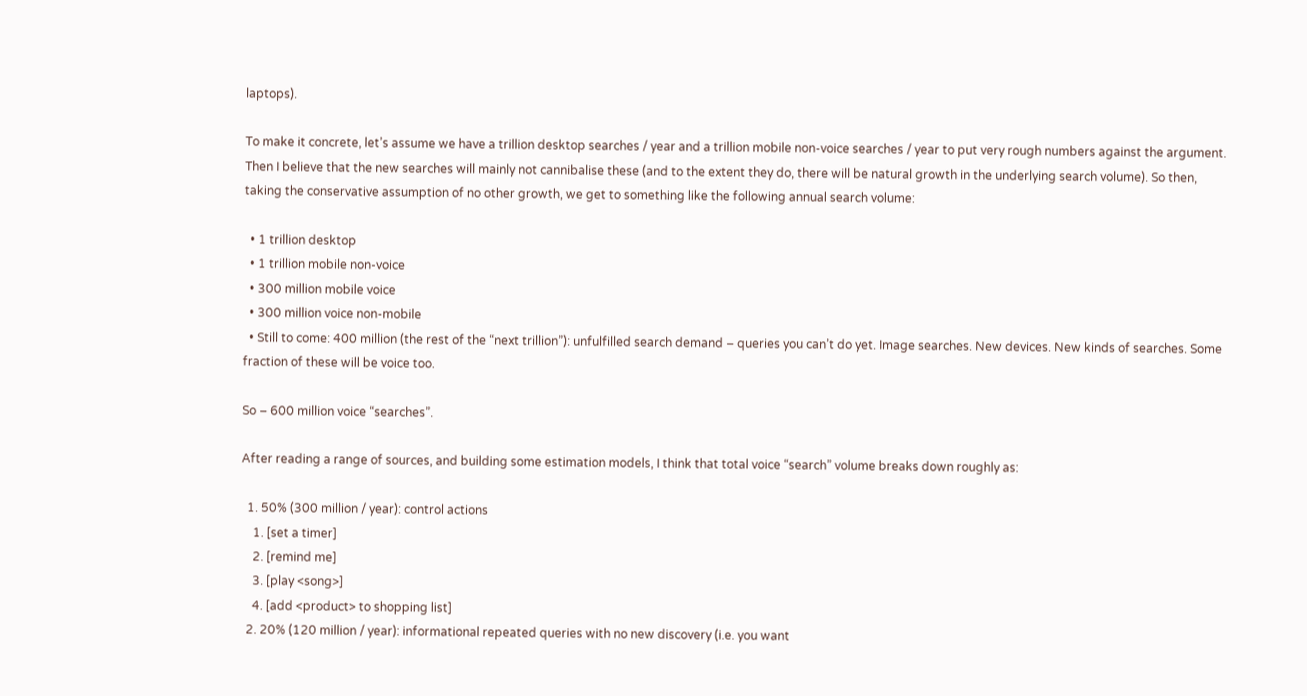laptops).

To make it concrete, let’s assume we have a trillion desktop searches / year and a trillion mobile non-voice searches / year to put very rough numbers against the argument. Then I believe that the new searches will mainly not cannibalise these (and to the extent they do, there will be natural growth in the underlying search volume). So then, taking the conservative assumption of no other growth, we get to something like the following annual search volume:

  • 1 trillion desktop
  • 1 trillion mobile non-voice
  • 300 million mobile voice
  • 300 million voice non-mobile
  • Still to come: 400 million (the rest of the “next trillion”): unfulfilled search demand – queries you can’t do yet. Image searches. New devices. New kinds of searches. Some fraction of these will be voice too.

So – 600 million voice “searches”.

After reading a range of sources, and building some estimation models, I think that total voice “search” volume breaks down roughly as:

  1. 50% (300 million / year): control actions
    1. [set a timer]
    2. [remind me]
    3. [play <song>]
    4. [add <product> to shopping list]
  2. 20% (120 million / year): informational repeated queries with no new discovery (i.e. you want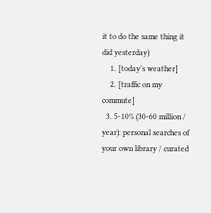it to do the same thing it did yesterday)
    1. [today’s weather]
    2. [traffic on my commute]
  3. 5-10% (30-60 million / year): personal searches of your own library / curated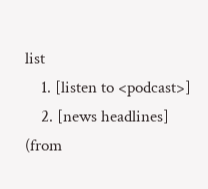list
    1. [listen to <podcast>]
    2. [news headlines] (from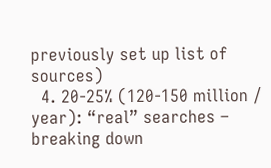previously set up list of sources)
  4. 20-25% (120-150 million / year): “real” searches – breaking down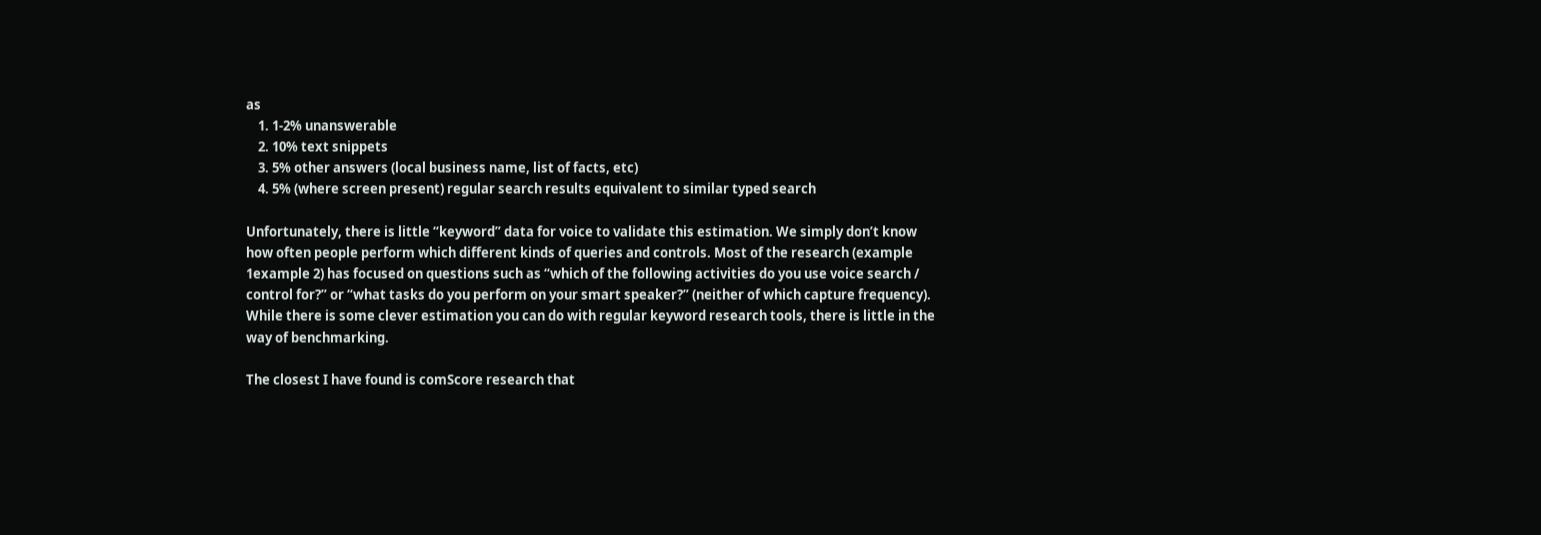as
    1. 1-2% unanswerable
    2. 10% text snippets
    3. 5% other answers (local business name, list of facts, etc)
    4. 5% (where screen present) regular search results equivalent to similar typed search

Unfortunately, there is little “keyword” data for voice to validate this estimation. We simply don’t know how often people perform which different kinds of queries and controls. Most of the research (example 1example 2) has focused on questions such as “which of the following activities do you use voice search / control for?” or “what tasks do you perform on your smart speaker?” (neither of which capture frequency). While there is some clever estimation you can do with regular keyword research tools, there is little in the way of benchmarking.

The closest I have found is comScore research that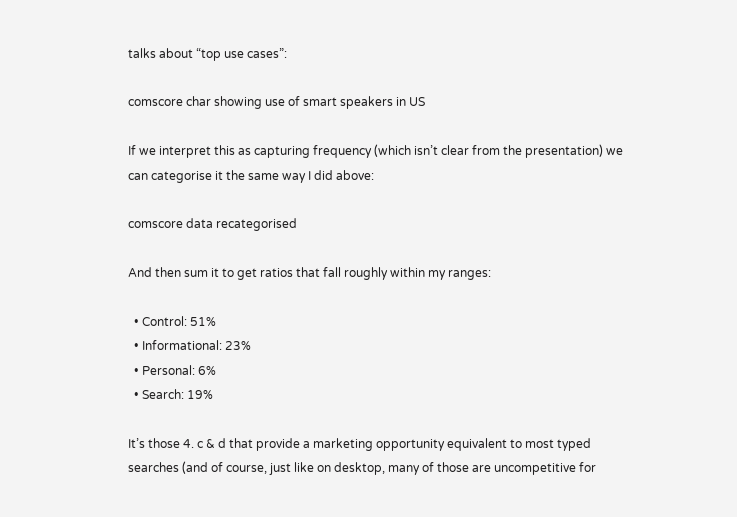talks about “top use cases”:

comscore char showing use of smart speakers in US

If we interpret this as capturing frequency (which isn’t clear from the presentation) we can categorise it the same way I did above:

comscore data recategorised

And then sum it to get ratios that fall roughly within my ranges:

  • Control: 51%
  • Informational: 23%
  • Personal: 6%
  • Search: 19%

It’s those 4. c & d that provide a marketing opportunity equivalent to most typed searches (and of course, just like on desktop, many of those are uncompetitive for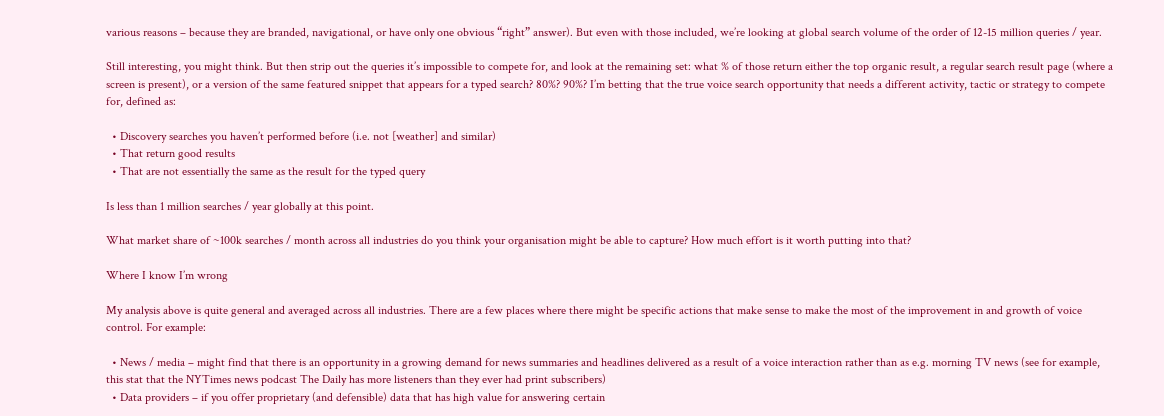various reasons – because they are branded, navigational, or have only one obvious “right” answer). But even with those included, we’re looking at global search volume of the order of 12-15 million queries / year.

Still interesting, you might think. But then strip out the queries it’s impossible to compete for, and look at the remaining set: what % of those return either the top organic result, a regular search result page (where a screen is present), or a version of the same featured snippet that appears for a typed search? 80%? 90%? I’m betting that the true voice search opportunity that needs a different activity, tactic or strategy to compete for, defined as:

  • Discovery searches you haven’t performed before (i.e. not [weather] and similar)
  • That return good results
  • That are not essentially the same as the result for the typed query

Is less than 1 million searches / year globally at this point.

What market share of ~100k searches / month across all industries do you think your organisation might be able to capture? How much effort is it worth putting into that?

Where I know I’m wrong

My analysis above is quite general and averaged across all industries. There are a few places where there might be specific actions that make sense to make the most of the improvement in and growth of voice control. For example:

  • News / media – might find that there is an opportunity in a growing demand for news summaries and headlines delivered as a result of a voice interaction rather than as e.g. morning TV news (see for example, this stat that the NYTimes news podcast The Daily has more listeners than they ever had print subscribers)
  • Data providers – if you offer proprietary (and defensible) data that has high value for answering certain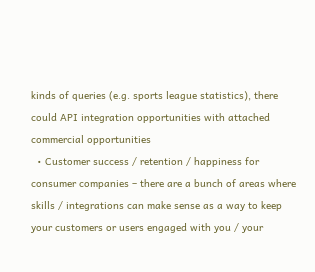kinds of queries (e.g. sports league statistics), there could API integration opportunities with attached commercial opportunities
  • Customer success / retention / happiness for consumer companies – there are a bunch of areas where skills / integrations can make sense as a way to keep your customers or users engaged with you / your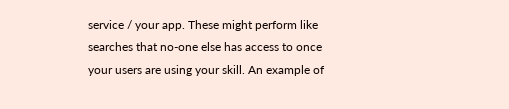service / your app. These might perform like searches that no-one else has access to once your users are using your skill. An example of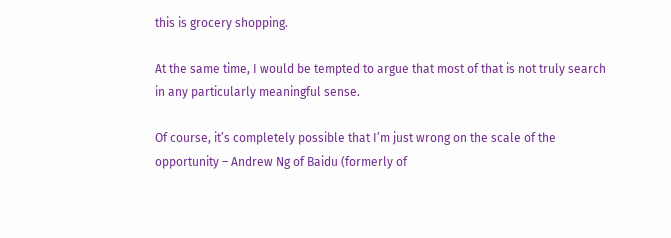this is grocery shopping.

At the same time, I would be tempted to argue that most of that is not truly search in any particularly meaningful sense.

Of course, it’s completely possible that I’m just wrong on the scale of the opportunity – Andrew Ng of Baidu (formerly of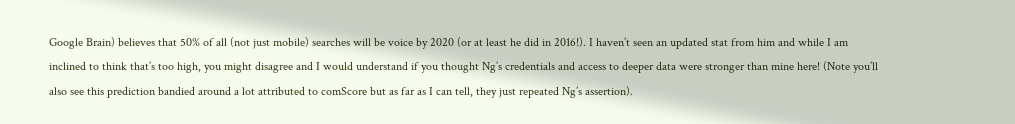Google Brain) believes that 50% of all (not just mobile) searches will be voice by 2020 (or at least he did in 2016!). I haven’t seen an updated stat from him and while I am inclined to think that’s too high, you might disagree and I would understand if you thought Ng’s credentials and access to deeper data were stronger than mine here! (Note you’ll also see this prediction bandied around a lot attributed to comScore but as far as I can tell, they just repeated Ng’s assertion).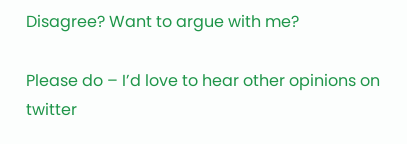Disagree? Want to argue with me?

Please do – I’d love to hear other opinions on twitter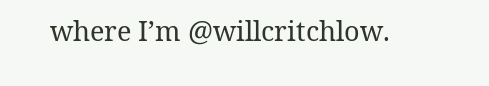where I’m @willcritchlow.